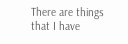There are things that I have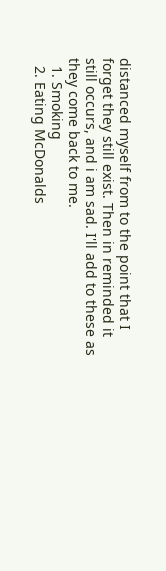distanced myself from to the point that I forget they still exist. Then in reminded it still occurs, and i am sad. I'll add to these as they come back to me.
  1. Smoking
  2. Eating McDonalds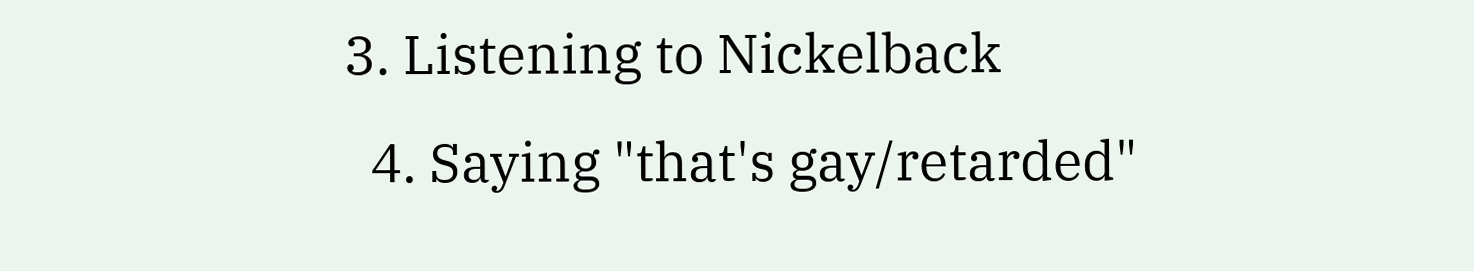3. Listening to Nickelback
  4. Saying "that's gay/retarded"